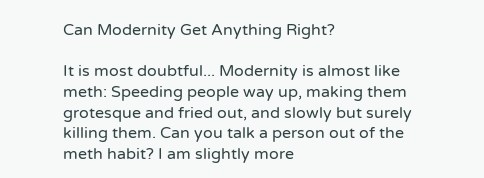Can Modernity Get Anything Right?

It is most doubtful... Modernity is almost like meth: Speeding people way up, making them grotesque and fried out, and slowly but surely killing them. Can you talk a person out of the meth habit? I am slightly more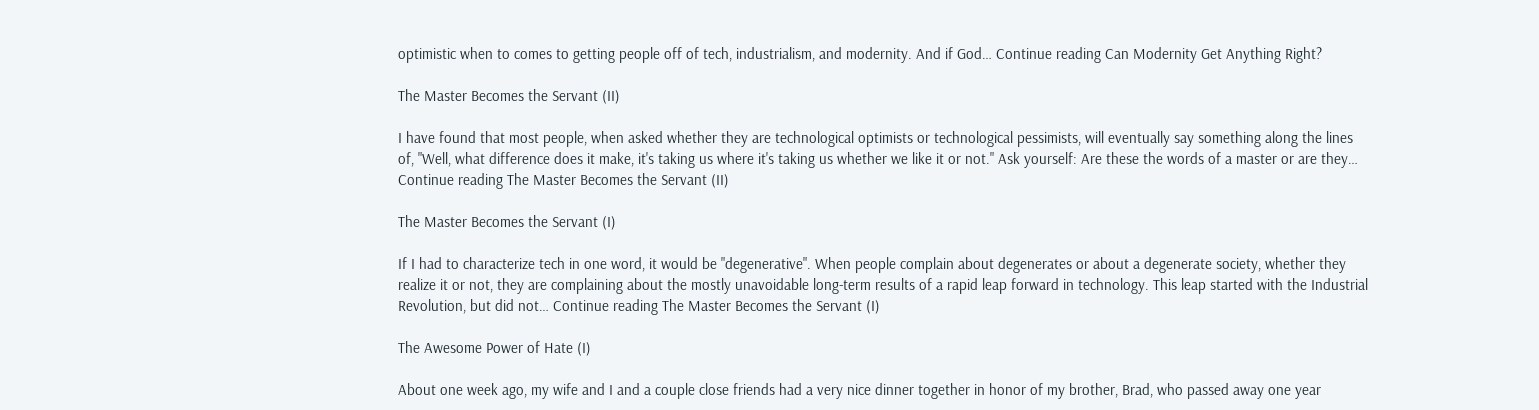optimistic when to comes to getting people off of tech, industrialism, and modernity. And if God… Continue reading Can Modernity Get Anything Right?

The Master Becomes the Servant (II)

I have found that most people, when asked whether they are technological optimists or technological pessimists, will eventually say something along the lines of, "Well, what difference does it make, it's taking us where it's taking us whether we like it or not." Ask yourself: Are these the words of a master or are they… Continue reading The Master Becomes the Servant (II)

The Master Becomes the Servant (I)

If I had to characterize tech in one word, it would be "degenerative". When people complain about degenerates or about a degenerate society, whether they realize it or not, they are complaining about the mostly unavoidable long-term results of a rapid leap forward in technology. This leap started with the Industrial Revolution, but did not… Continue reading The Master Becomes the Servant (I)

The Awesome Power of Hate (I)

About one week ago, my wife and I and a couple close friends had a very nice dinner together in honor of my brother, Brad, who passed away one year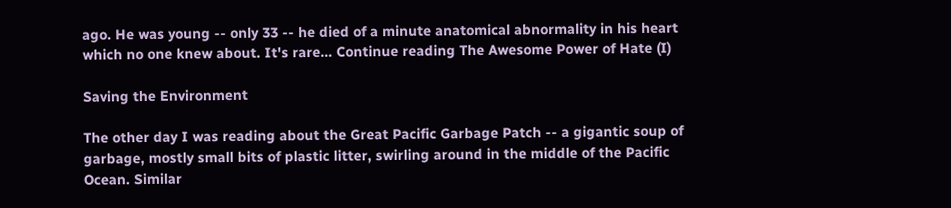ago. He was young -- only 33 -- he died of a minute anatomical abnormality in his heart which no one knew about. It's rare… Continue reading The Awesome Power of Hate (I)

Saving the Environment

The other day I was reading about the Great Pacific Garbage Patch -- a gigantic soup of garbage, mostly small bits of plastic litter, swirling around in the middle of the Pacific Ocean. Similar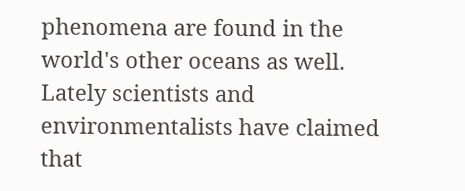phenomena are found in the world's other oceans as well. Lately scientists and environmentalists have claimed that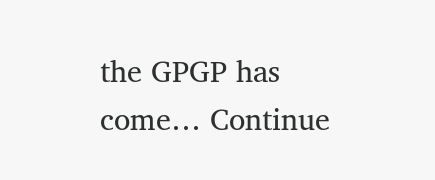the GPGP has come… Continue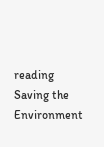reading Saving the Environment